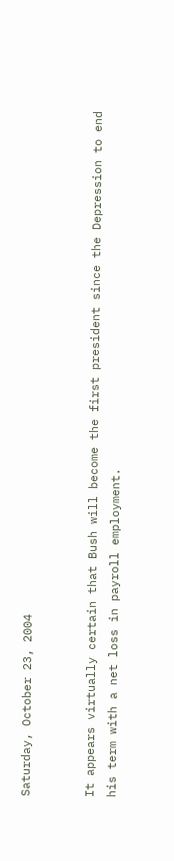Saturday, October 23, 2004


It appears virtually certain that Bush will become the first president since the Depression to end his term with a net loss in payroll employment.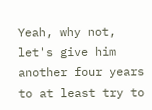Yeah, why not, let's give him another four years to at least try to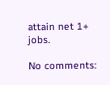attain net 1+ jobs.

No comments: